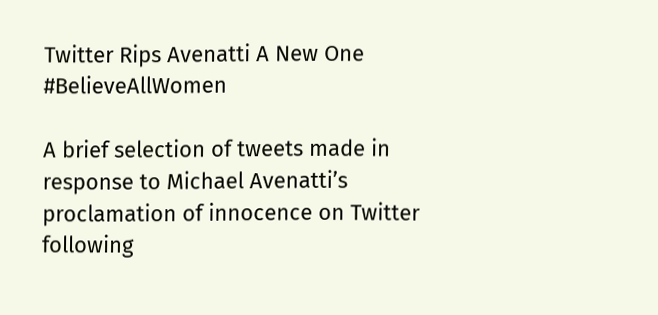Twitter Rips Avenatti A New One #BelieveAllWomen

A brief selection of tweets made in response to Michael Avenatti’s proclamation of innocence on Twitter following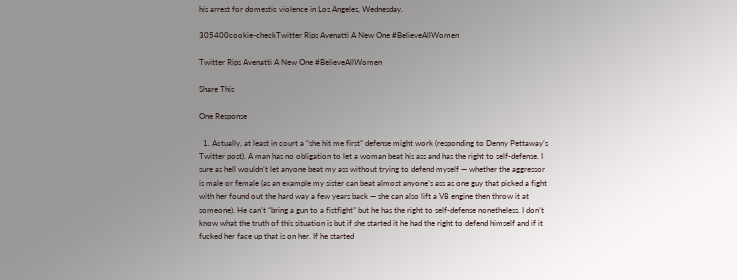his arrest for domestic violence in Los Angeles, Wednesday.

305400cookie-checkTwitter Rips Avenatti A New One #BelieveAllWomen

Twitter Rips Avenatti A New One #BelieveAllWomen

Share This

One Response

  1. Actually, at least in court a “she hit me first” defense might work (responding to Denny Pettaway’s Twitter post). A man has no obligation to let a woman beat his ass and has the right to self-defense. I sure as hell wouldn’t let anyone beat my ass without trying to defend myself — whether the aggressor is male or female (as an example my sister can beat almost anyone’s ass as one guy that picked a fight with her found out the hard way a few years back — she can also lift a V8 engine then throw it at someone). He can’t “bring a gun to a fistfight” but he has the right to self-defense nonetheless. I don’t know what the truth of this situation is but if she started it he had the right to defend himself and if it fucked her face up that is on her. If he started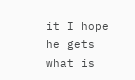it I hope he gets what is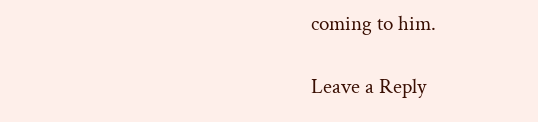coming to him.

Leave a Reply